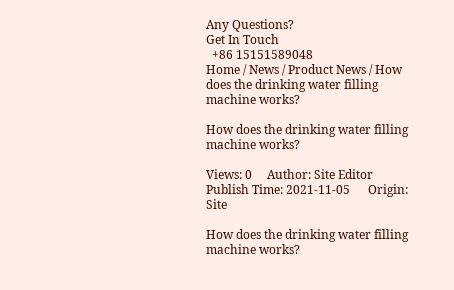Any Questions?
Get In Touch
  +86 15151589048
Home / News / Product News / How does the drinking water filling machine works?

How does the drinking water filling machine works?

Views: 0     Author: Site Editor     Publish Time: 2021-11-05      Origin: Site

How does the drinking water filling machine works?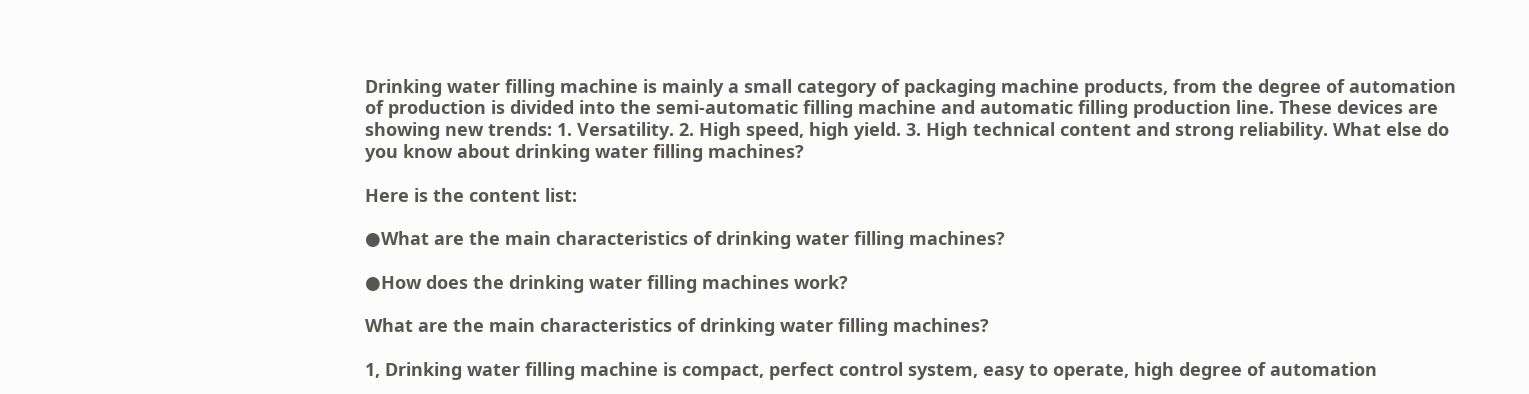Drinking water filling machine is mainly a small category of packaging machine products, from the degree of automation of production is divided into the semi-automatic filling machine and automatic filling production line. These devices are showing new trends: 1. Versatility. 2. High speed, high yield. 3. High technical content and strong reliability. What else do you know about drinking water filling machines?

Here is the content list:

●What are the main characteristics of drinking water filling machines?

●How does the drinking water filling machines work?

What are the main characteristics of drinking water filling machines?

1, Drinking water filling machine is compact, perfect control system, easy to operate, high degree of automation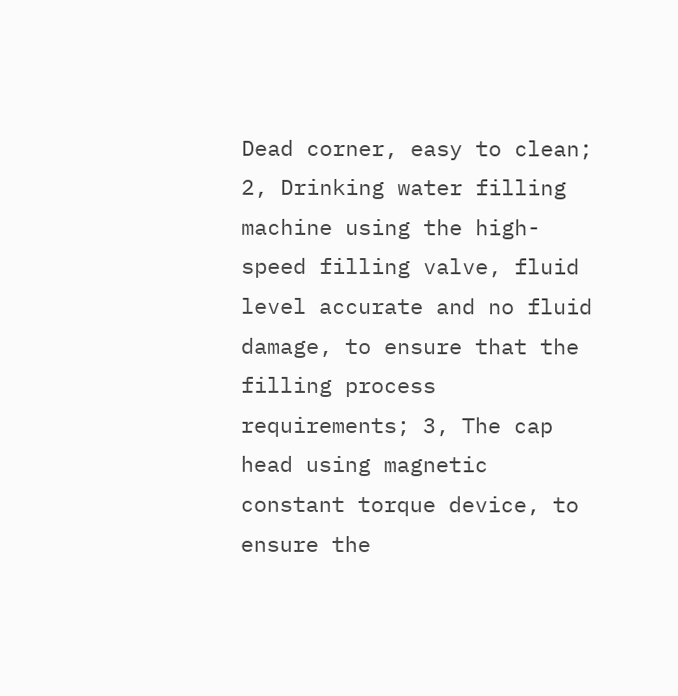Dead corner, easy to clean; 2, Drinking water filling machine using the high-speed filling valve, fluid level accurate and no fluid damage, to ensure that the filling process requirements; 3, The cap head using magnetic constant torque device, to ensure the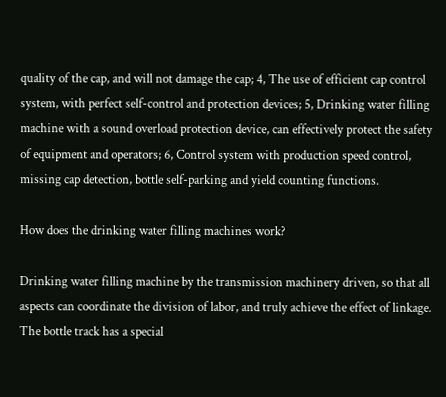quality of the cap, and will not damage the cap; 4, The use of efficient cap control system, with perfect self-control and protection devices; 5, Drinking water filling machine with a sound overload protection device, can effectively protect the safety of equipment and operators; 6, Control system with production speed control, missing cap detection, bottle self-parking and yield counting functions.

How does the drinking water filling machines work?

Drinking water filling machine by the transmission machinery driven, so that all aspects can coordinate the division of labor, and truly achieve the effect of linkage. The bottle track has a special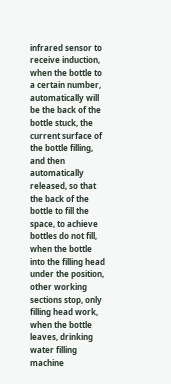infrared sensor to receive induction, when the bottle to a certain number, automatically will be the back of the bottle stuck, the current surface of the bottle filling, and then automatically released, so that the back of the bottle to fill the space, to achieve bottles do not fill, when the bottle into the filling head under the position, other working sections stop, only filling head work, when the bottle leaves, drinking water filling machine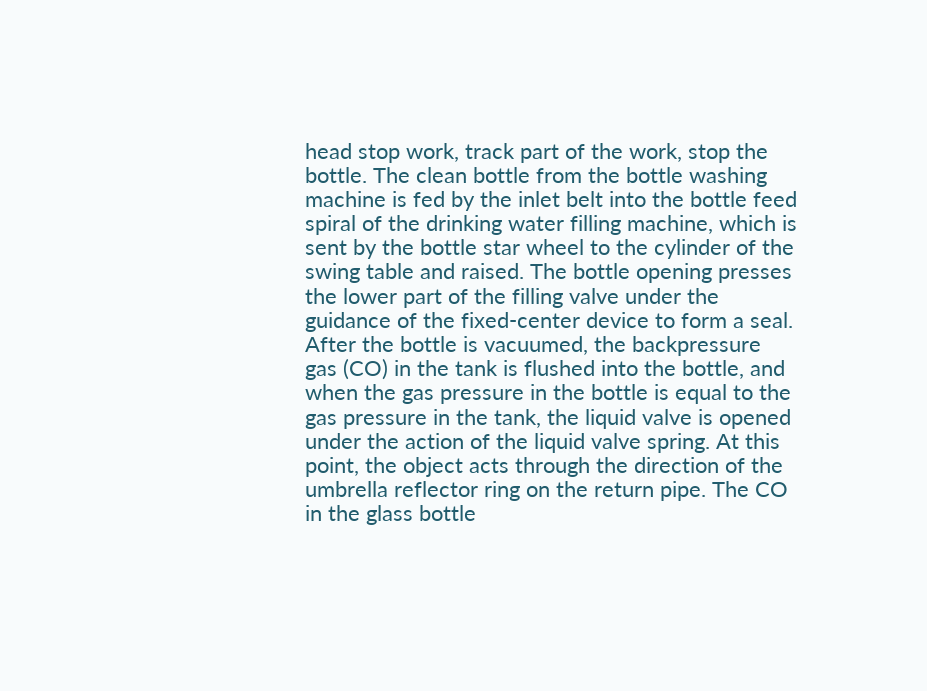head stop work, track part of the work, stop the bottle. The clean bottle from the bottle washing machine is fed by the inlet belt into the bottle feed spiral of the drinking water filling machine, which is sent by the bottle star wheel to the cylinder of the swing table and raised. The bottle opening presses the lower part of the filling valve under the guidance of the fixed-center device to form a seal. After the bottle is vacuumed, the backpressure gas (CO) in the tank is flushed into the bottle, and when the gas pressure in the bottle is equal to the gas pressure in the tank, the liquid valve is opened under the action of the liquid valve spring. At this point, the object acts through the direction of the umbrella reflector ring on the return pipe. The CO in the glass bottle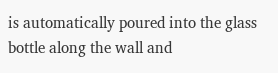is automatically poured into the glass bottle along the wall and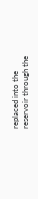replaced into the reservoir through the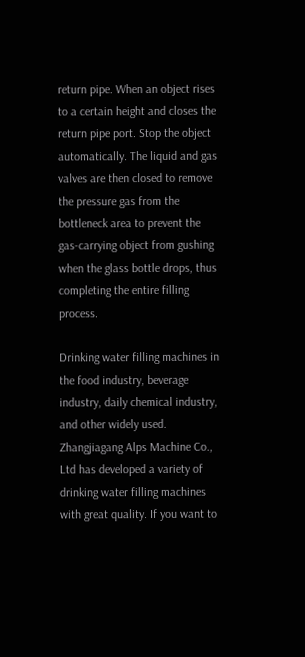return pipe. When an object rises to a certain height and closes the return pipe port. Stop the object automatically. The liquid and gas valves are then closed to remove the pressure gas from the bottleneck area to prevent the gas-carrying object from gushing when the glass bottle drops, thus completing the entire filling process.

Drinking water filling machines in the food industry, beverage industry, daily chemical industry, and other widely used. Zhangjiagang Alps Machine Co., Ltd has developed a variety of drinking water filling machines with great quality. If you want to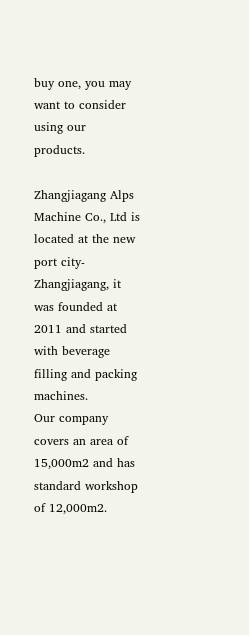buy one, you may want to consider using our products.

Zhangjiagang Alps Machine Co., Ltd is located at the new port city-Zhangjiagang, it was founded at 2011 and started with beverage filling and packing machines.
Our company covers an area of 15,000m2 and has standard workshop of 12,000m2.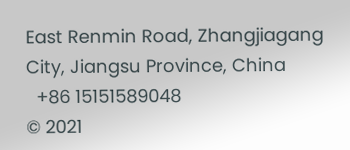East Renmin Road, Zhangjiagang City, Jiangsu Province, China
  +86 15151589048
© 2021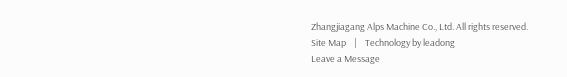Zhangjiagang Alps Machine Co., Ltd. All rights reserved.
Site Map    |    Technology by leadong
Leave a Message